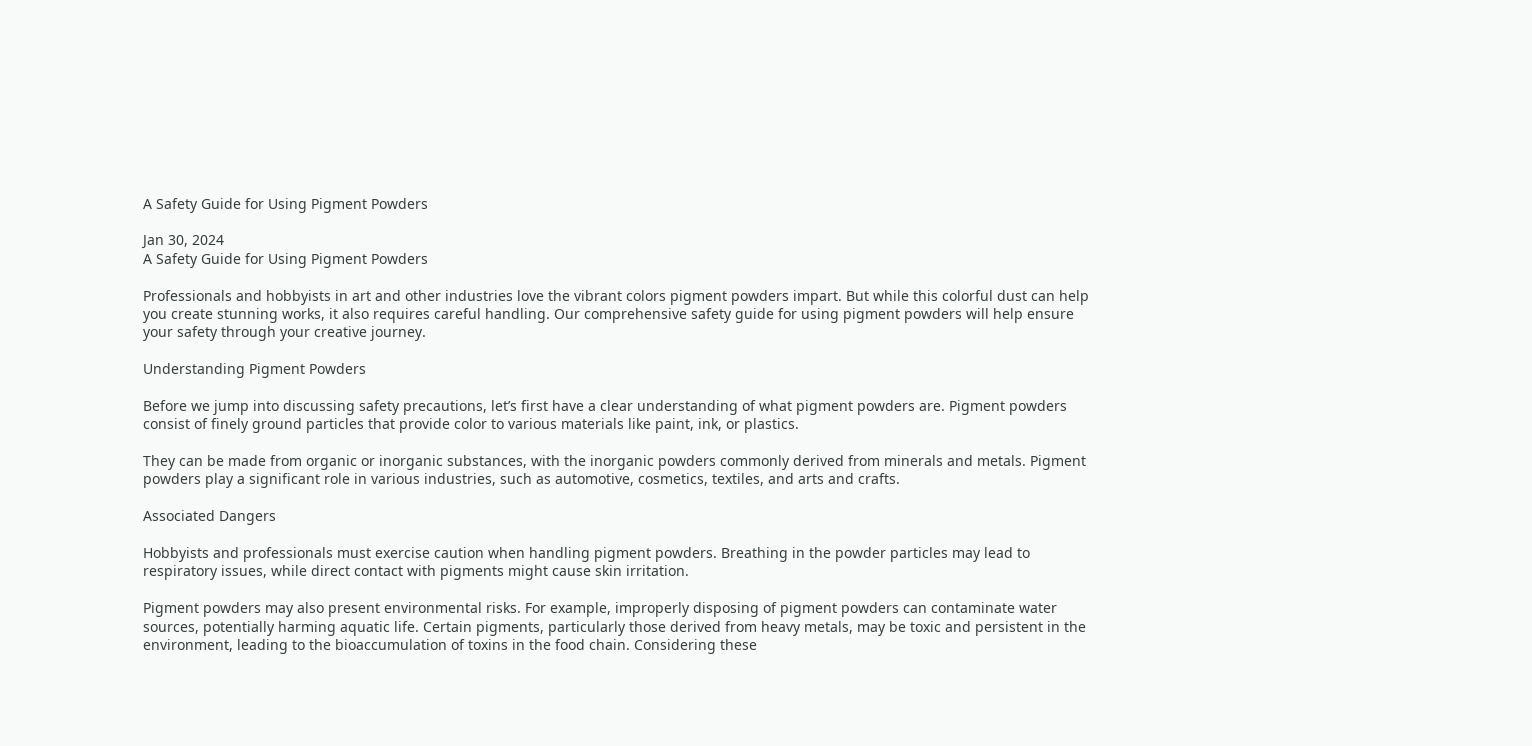A Safety Guide for Using Pigment Powders

Jan 30, 2024
A Safety Guide for Using Pigment Powders

Professionals and hobbyists in art and other industries love the vibrant colors pigment powders impart. But while this colorful dust can help you create stunning works, it also requires careful handling. Our comprehensive safety guide for using pigment powders will help ensure your safety through your creative journey.

Understanding Pigment Powders

Before we jump into discussing safety precautions, let’s first have a clear understanding of what pigment powders are. Pigment powders consist of finely ground particles that provide color to various materials like paint, ink, or plastics.

They can be made from organic or inorganic substances, with the inorganic powders commonly derived from minerals and metals. Pigment powders play a significant role in various industries, such as automotive, cosmetics, textiles, and arts and crafts.

Associated Dangers

Hobbyists and professionals must exercise caution when handling pigment powders. Breathing in the powder particles may lead to respiratory issues, while direct contact with pigments might cause skin irritation.

Pigment powders may also present environmental risks. For example, improperly disposing of pigment powders can contaminate water sources, potentially harming aquatic life. Certain pigments, particularly those derived from heavy metals, may be toxic and persistent in the environment, leading to the bioaccumulation of toxins in the food chain. Considering these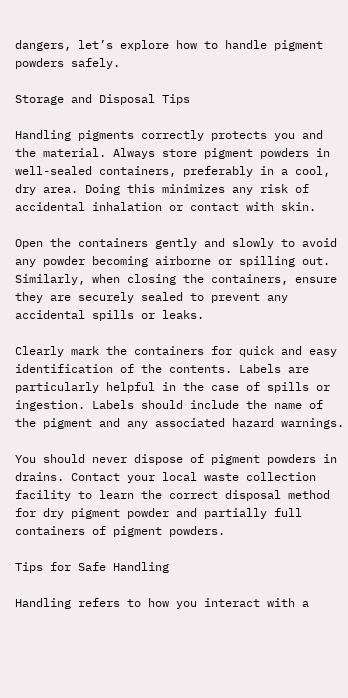dangers, let’s explore how to handle pigment powders safely.

Storage and Disposal Tips

Handling pigments correctly protects you and the material. Always store pigment powders in well-sealed containers, preferably in a cool, dry area. Doing this minimizes any risk of accidental inhalation or contact with skin.

Open the containers gently and slowly to avoid any powder becoming airborne or spilling out. Similarly, when closing the containers, ensure they are securely sealed to prevent any accidental spills or leaks.

Clearly mark the containers for quick and easy identification of the contents. Labels are particularly helpful in the case of spills or ingestion. Labels should include the name of the pigment and any associated hazard warnings.

You should never dispose of pigment powders in drains. Contact your local waste collection facility to learn the correct disposal method for dry pigment powder and partially full containers of pigment powders.

Tips for Safe Handling

Handling refers to how you interact with a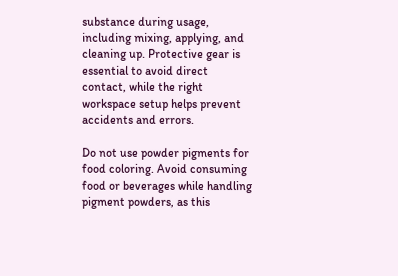substance during usage, including mixing, applying, and cleaning up. Protective gear is essential to avoid direct contact, while the right workspace setup helps prevent accidents and errors.

Do not use powder pigments for food coloring. Avoid consuming food or beverages while handling pigment powders, as this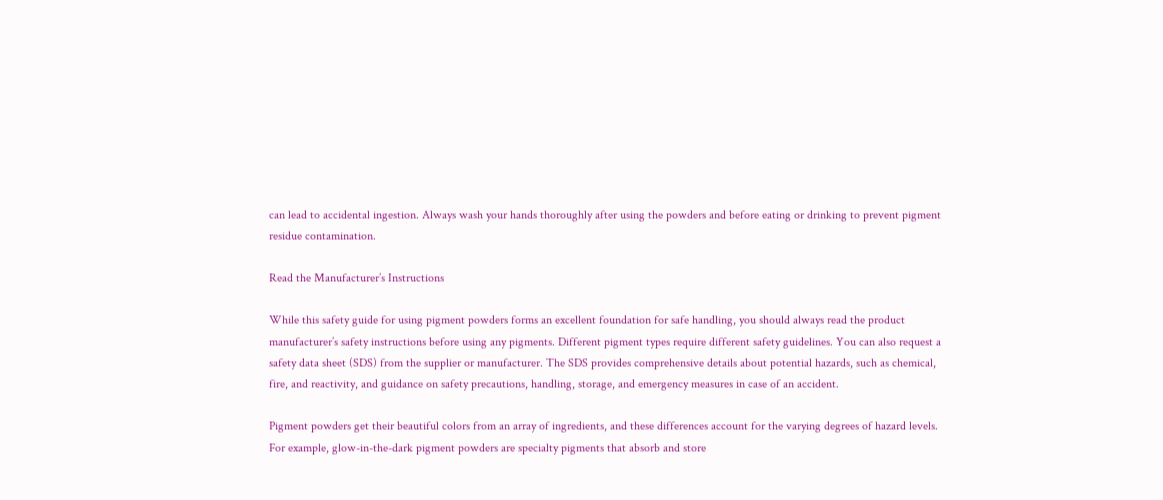can lead to accidental ingestion. Always wash your hands thoroughly after using the powders and before eating or drinking to prevent pigment residue contamination.

Read the Manufacturer’s Instructions

While this safety guide for using pigment powders forms an excellent foundation for safe handling, you should always read the product manufacturer’s safety instructions before using any pigments. Different pigment types require different safety guidelines. You can also request a safety data sheet (SDS) from the supplier or manufacturer. The SDS provides comprehensive details about potential hazards, such as chemical, fire, and reactivity, and guidance on safety precautions, handling, storage, and emergency measures in case of an accident.

Pigment powders get their beautiful colors from an array of ingredients, and these differences account for the varying degrees of hazard levels. For example, glow-in-the-dark pigment powders are specialty pigments that absorb and store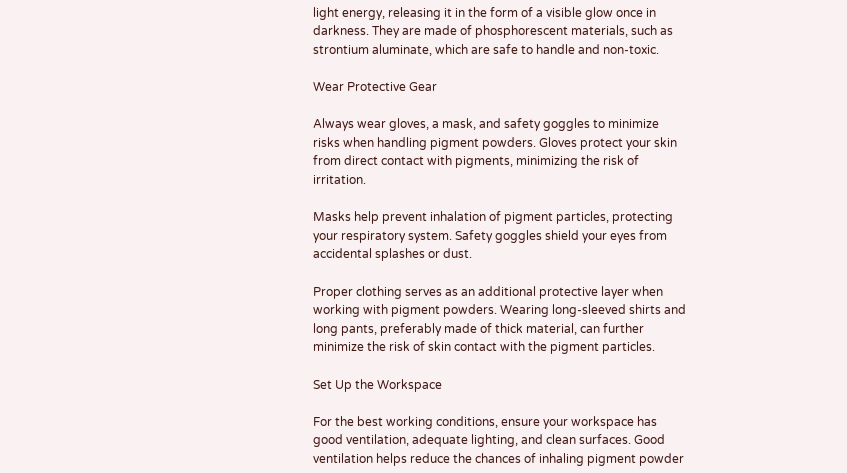light energy, releasing it in the form of a visible glow once in darkness. They are made of phosphorescent materials, such as strontium aluminate, which are safe to handle and non-toxic.

Wear Protective Gear

Always wear gloves, a mask, and safety goggles to minimize risks when handling pigment powders. Gloves protect your skin from direct contact with pigments, minimizing the risk of irritation.

Masks help prevent inhalation of pigment particles, protecting your respiratory system. Safety goggles shield your eyes from accidental splashes or dust.

Proper clothing serves as an additional protective layer when working with pigment powders. Wearing long-sleeved shirts and long pants, preferably made of thick material, can further minimize the risk of skin contact with the pigment particles.

Set Up the Workspace

For the best working conditions, ensure your workspace has good ventilation, adequate lighting, and clean surfaces. Good ventilation helps reduce the chances of inhaling pigment powder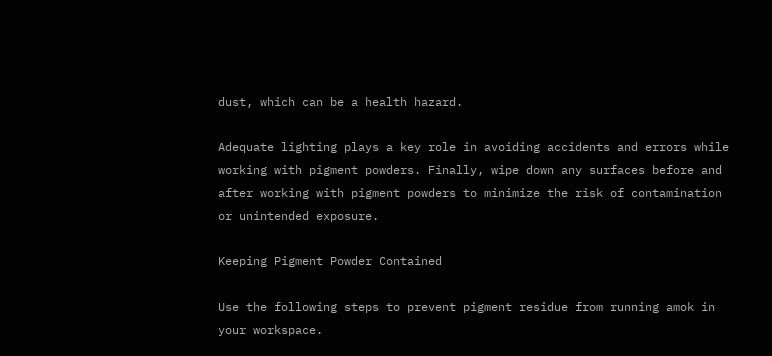dust, which can be a health hazard.

Adequate lighting plays a key role in avoiding accidents and errors while working with pigment powders. Finally, wipe down any surfaces before and after working with pigment powders to minimize the risk of contamination or unintended exposure.

Keeping Pigment Powder Contained

Use the following steps to prevent pigment residue from running amok in your workspace.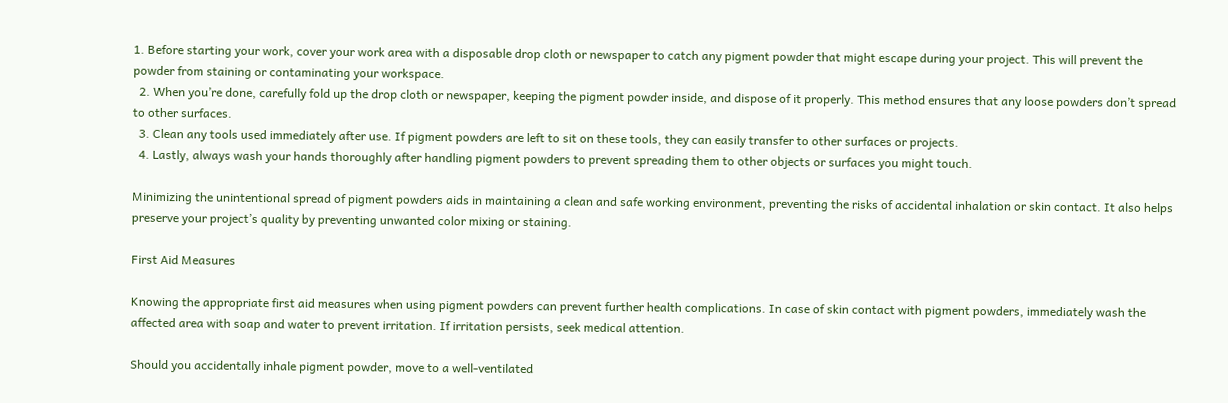1. Before starting your work, cover your work area with a disposable drop cloth or newspaper to catch any pigment powder that might escape during your project. This will prevent the powder from staining or contaminating your workspace.
  2. When you’re done, carefully fold up the drop cloth or newspaper, keeping the pigment powder inside, and dispose of it properly. This method ensures that any loose powders don’t spread to other surfaces.
  3. Clean any tools used immediately after use. If pigment powders are left to sit on these tools, they can easily transfer to other surfaces or projects.
  4. Lastly, always wash your hands thoroughly after handling pigment powders to prevent spreading them to other objects or surfaces you might touch.

Minimizing the unintentional spread of pigment powders aids in maintaining a clean and safe working environment, preventing the risks of accidental inhalation or skin contact. It also helps preserve your project’s quality by preventing unwanted color mixing or staining.

First Aid Measures

Knowing the appropriate first aid measures when using pigment powders can prevent further health complications. In case of skin contact with pigment powders, immediately wash the affected area with soap and water to prevent irritation. If irritation persists, seek medical attention.

Should you accidentally inhale pigment powder, move to a well-ventilated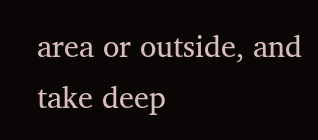area or outside, and take deep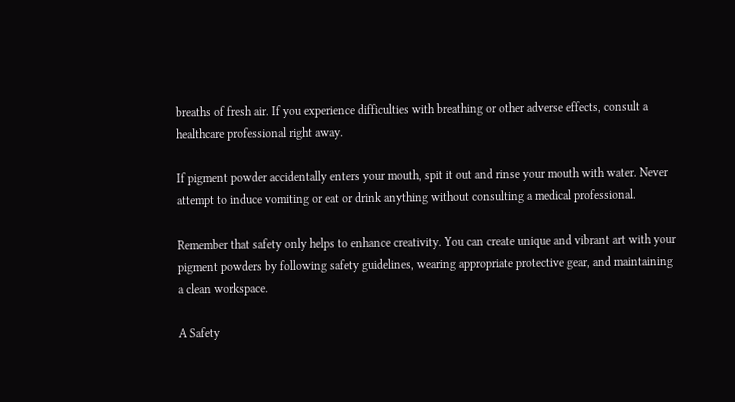breaths of fresh air. If you experience difficulties with breathing or other adverse effects, consult a healthcare professional right away.

If pigment powder accidentally enters your mouth, spit it out and rinse your mouth with water. Never attempt to induce vomiting or eat or drink anything without consulting a medical professional.

Remember that safety only helps to enhance creativity. You can create unique and vibrant art with your pigment powders by following safety guidelines, wearing appropriate protective gear, and maintaining a clean workspace.

A Safety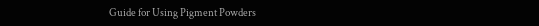Guide for Using Pigment Powders